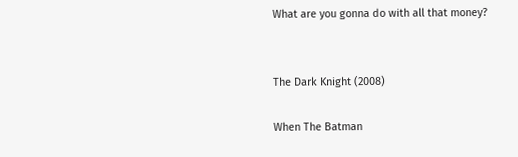What are you gonna do with all that money?


The Dark Knight (2008)

When The Batman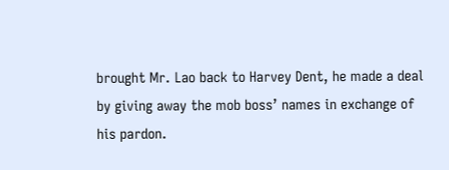brought Mr. Lao back to Harvey Dent, he made a deal by giving away the mob boss’ names in exchange of his pardon.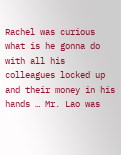Rachel was curious what is he gonna do with all his colleagues locked up and their money in his hands … Mr. Lao was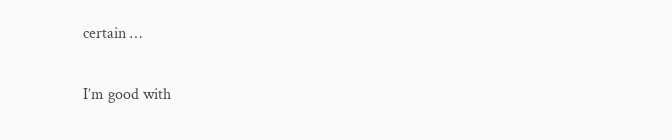certain …

I’m good with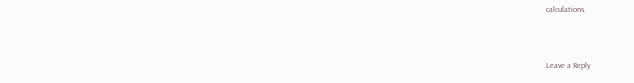calculations.



Leave a Reply